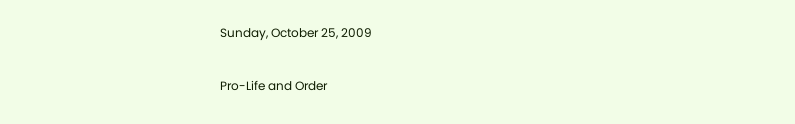Sunday, October 25, 2009

Pro-Life and Order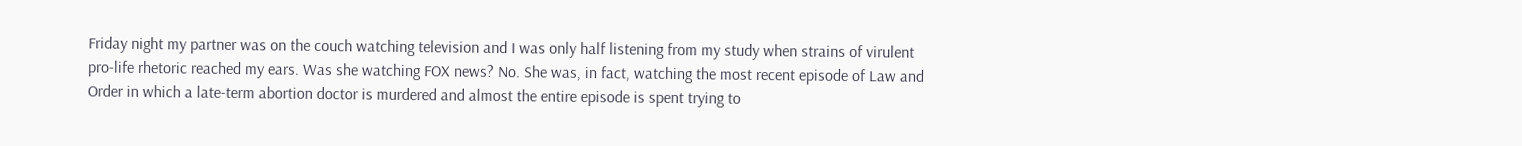Friday night my partner was on the couch watching television and I was only half listening from my study when strains of virulent pro-life rhetoric reached my ears. Was she watching FOX news? No. She was, in fact, watching the most recent episode of Law and Order in which a late-term abortion doctor is murdered and almost the entire episode is spent trying to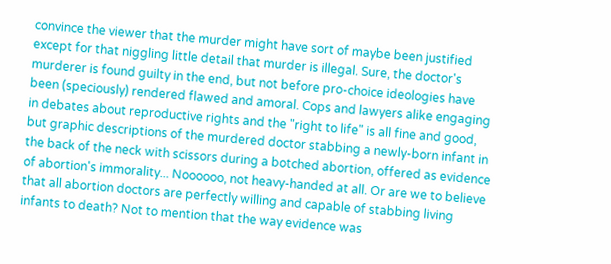convince the viewer that the murder might have sort of maybe been justified except for that niggling little detail that murder is illegal. Sure, the doctor's murderer is found guilty in the end, but not before pro-choice ideologies have been (speciously) rendered flawed and amoral. Cops and lawyers alike engaging in debates about reproductive rights and the "right to life" is all fine and good, but graphic descriptions of the murdered doctor stabbing a newly-born infant in the back of the neck with scissors during a botched abortion, offered as evidence of abortion's immorality... Noooooo, not heavy-handed at all. Or are we to believe that all abortion doctors are perfectly willing and capable of stabbing living infants to death? Not to mention that the way evidence was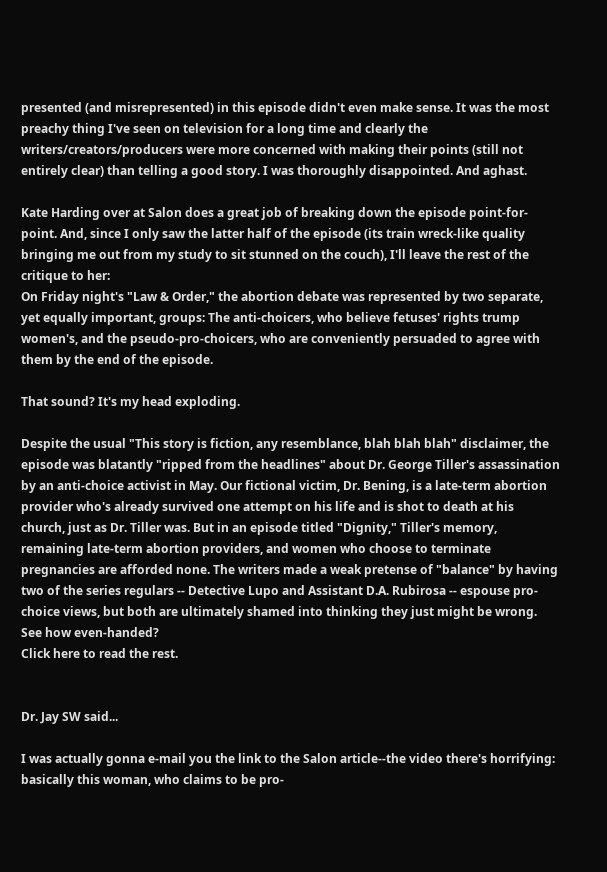presented (and misrepresented) in this episode didn't even make sense. It was the most preachy thing I've seen on television for a long time and clearly the writers/creators/producers were more concerned with making their points (still not entirely clear) than telling a good story. I was thoroughly disappointed. And aghast.

Kate Harding over at Salon does a great job of breaking down the episode point-for-point. And, since I only saw the latter half of the episode (its train wreck-like quality bringing me out from my study to sit stunned on the couch), I'll leave the rest of the critique to her:
On Friday night's "Law & Order," the abortion debate was represented by two separate, yet equally important, groups: The anti-choicers, who believe fetuses' rights trump women's, and the pseudo-pro-choicers, who are conveniently persuaded to agree with them by the end of the episode.

That sound? It's my head exploding.

Despite the usual "This story is fiction, any resemblance, blah blah blah" disclaimer, the episode was blatantly "ripped from the headlines" about Dr. George Tiller's assassination by an anti-choice activist in May. Our fictional victim, Dr. Bening, is a late-term abortion provider who's already survived one attempt on his life and is shot to death at his church, just as Dr. Tiller was. But in an episode titled "Dignity," Tiller's memory, remaining late-term abortion providers, and women who choose to terminate pregnancies are afforded none. The writers made a weak pretense of "balance" by having two of the series regulars -- Detective Lupo and Assistant D.A. Rubirosa -- espouse pro-choice views, but both are ultimately shamed into thinking they just might be wrong. See how even-handed?
Click here to read the rest.


Dr. Jay SW said...

I was actually gonna e-mail you the link to the Salon article--the video there's horrifying: basically this woman, who claims to be pro-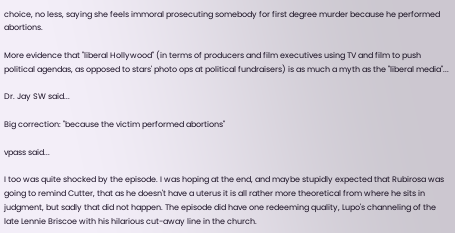choice, no less, saying she feels immoral prosecuting somebody for first degree murder because he performed abortions.

More evidence that "liberal Hollywood" (in terms of producers and film executives using TV and film to push political agendas, as opposed to stars' photo ops at political fundraisers) is as much a myth as the "liberal media"...

Dr. Jay SW said...

Big correction: "because the victim performed abortions"

vpass said...

I too was quite shocked by the episode. I was hoping at the end, and maybe stupidly expected that Rubirosa was going to remind Cutter, that as he doesn't have a uterus it is all rather more theoretical from where he sits in judgment, but sadly that did not happen. The episode did have one redeeming quality, Lupo's channeling of the late Lennie Briscoe with his hilarious cut-away line in the church.